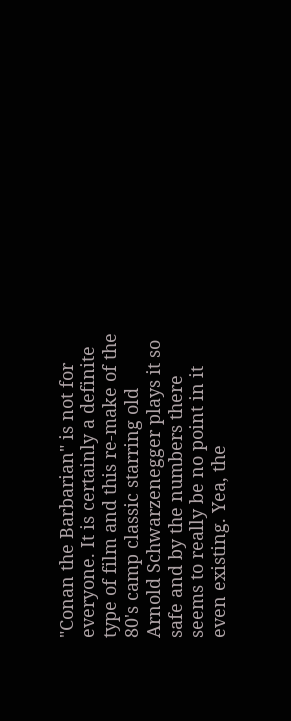"Conan the Barbarian" is not for everyone. It is certainly a definite type of film and this re-make of the 80's camp classic starring old Arnold Schwarzenegger plays it so safe and by the numbers there seems to really be no point in it even existing. Yea, the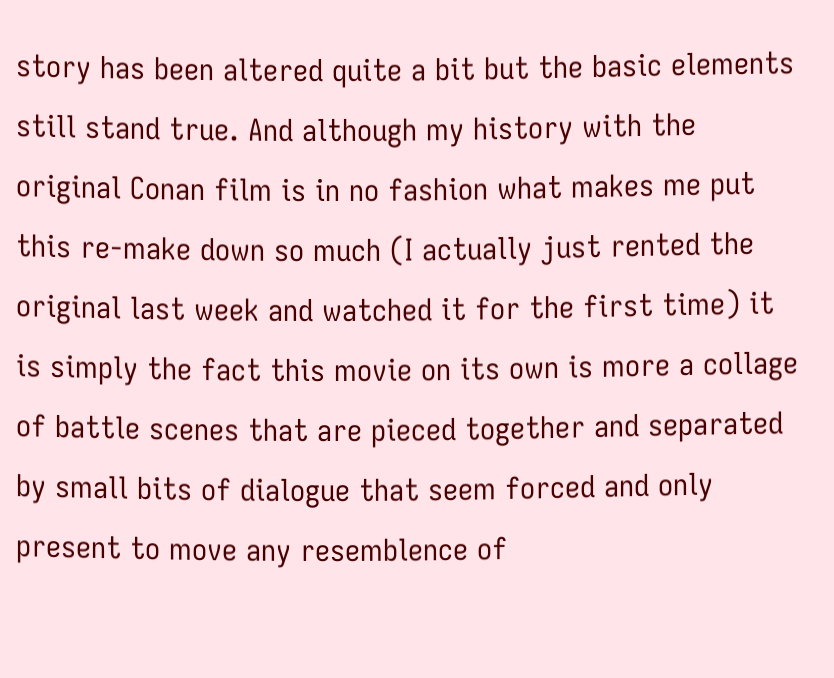story has been altered quite a bit but the basic elements still stand true. And although my history with the original Conan film is in no fashion what makes me put this re-make down so much (I actually just rented the original last week and watched it for the first time) it is simply the fact this movie on its own is more a collage of battle scenes that are pieced together and separated by small bits of dialogue that seem forced and only present to move any resemblence of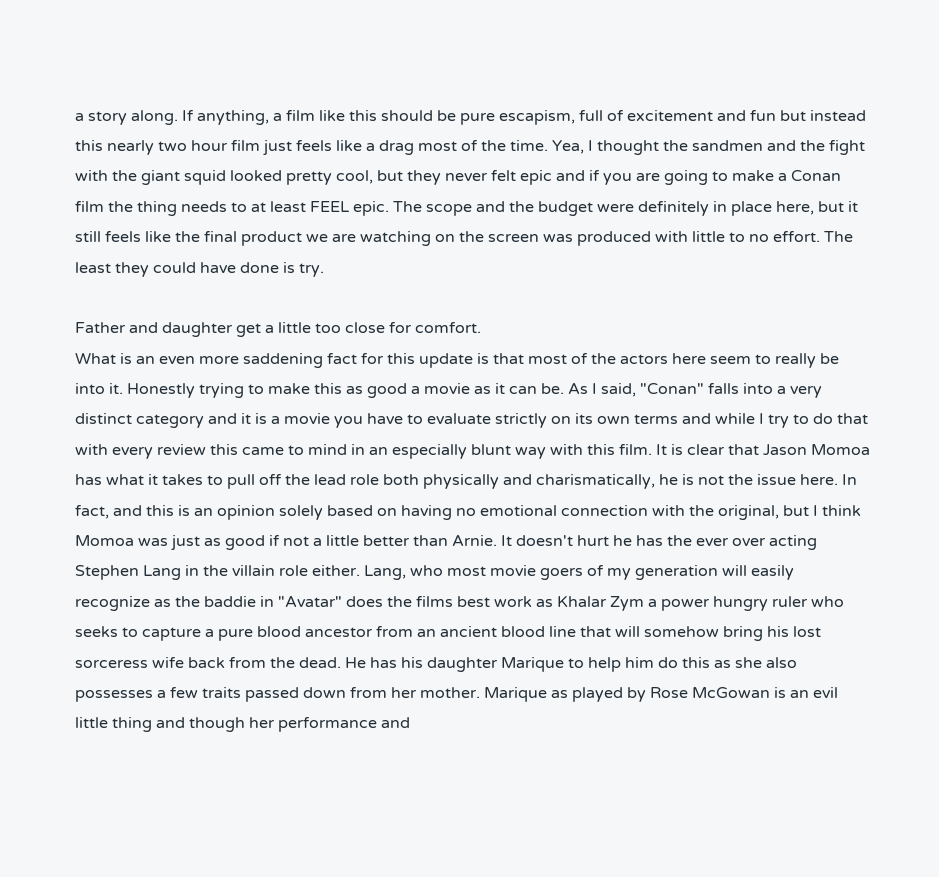a story along. If anything, a film like this should be pure escapism, full of excitement and fun but instead this nearly two hour film just feels like a drag most of the time. Yea, I thought the sandmen and the fight with the giant squid looked pretty cool, but they never felt epic and if you are going to make a Conan film the thing needs to at least FEEL epic. The scope and the budget were definitely in place here, but it still feels like the final product we are watching on the screen was produced with little to no effort. The least they could have done is try.

Father and daughter get a little too close for comfort.
What is an even more saddening fact for this update is that most of the actors here seem to really be into it. Honestly trying to make this as good a movie as it can be. As I said, "Conan" falls into a very distinct category and it is a movie you have to evaluate strictly on its own terms and while I try to do that with every review this came to mind in an especially blunt way with this film. It is clear that Jason Momoa has what it takes to pull off the lead role both physically and charismatically, he is not the issue here. In fact, and this is an opinion solely based on having no emotional connection with the original, but I think Momoa was just as good if not a little better than Arnie. It doesn't hurt he has the ever over acting Stephen Lang in the villain role either. Lang, who most movie goers of my generation will easily recognize as the baddie in "Avatar" does the films best work as Khalar Zym a power hungry ruler who seeks to capture a pure blood ancestor from an ancient blood line that will somehow bring his lost sorceress wife back from the dead. He has his daughter Marique to help him do this as she also possesses a few traits passed down from her mother. Marique as played by Rose McGowan is an evil little thing and though her performance and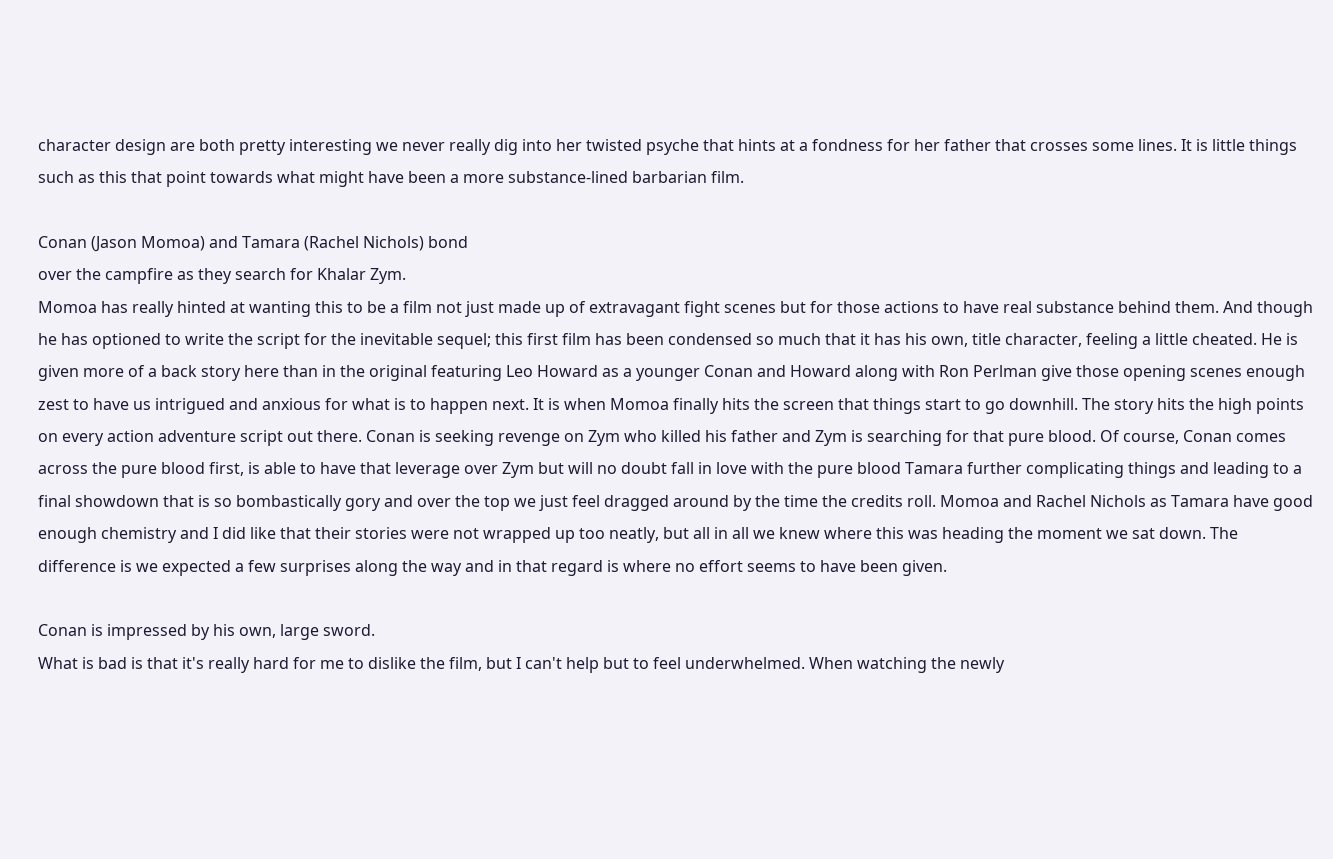character design are both pretty interesting we never really dig into her twisted psyche that hints at a fondness for her father that crosses some lines. It is little things such as this that point towards what might have been a more substance-lined barbarian film.

Conan (Jason Momoa) and Tamara (Rachel Nichols) bond
over the campfire as they search for Khalar Zym.
Momoa has really hinted at wanting this to be a film not just made up of extravagant fight scenes but for those actions to have real substance behind them. And though he has optioned to write the script for the inevitable sequel; this first film has been condensed so much that it has his own, title character, feeling a little cheated. He is given more of a back story here than in the original featuring Leo Howard as a younger Conan and Howard along with Ron Perlman give those opening scenes enough zest to have us intrigued and anxious for what is to happen next. It is when Momoa finally hits the screen that things start to go downhill. The story hits the high points on every action adventure script out there. Conan is seeking revenge on Zym who killed his father and Zym is searching for that pure blood. Of course, Conan comes across the pure blood first, is able to have that leverage over Zym but will no doubt fall in love with the pure blood Tamara further complicating things and leading to a final showdown that is so bombastically gory and over the top we just feel dragged around by the time the credits roll. Momoa and Rachel Nichols as Tamara have good enough chemistry and I did like that their stories were not wrapped up too neatly, but all in all we knew where this was heading the moment we sat down. The difference is we expected a few surprises along the way and in that regard is where no effort seems to have been given.

Conan is impressed by his own, large sword.
What is bad is that it's really hard for me to dislike the film, but I can't help but to feel underwhelmed. When watching the newly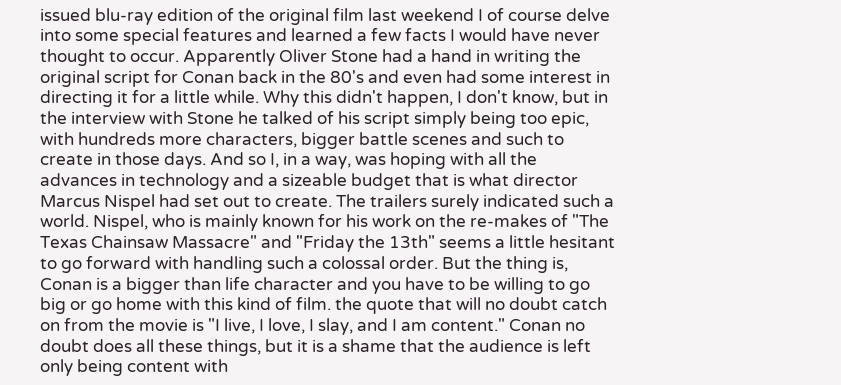issued blu-ray edition of the original film last weekend I of course delve into some special features and learned a few facts I would have never thought to occur. Apparently Oliver Stone had a hand in writing the original script for Conan back in the 80's and even had some interest in directing it for a little while. Why this didn't happen, I don't know, but in the interview with Stone he talked of his script simply being too epic, with hundreds more characters, bigger battle scenes and such to create in those days. And so I, in a way, was hoping with all the advances in technology and a sizeable budget that is what director Marcus Nispel had set out to create. The trailers surely indicated such a world. Nispel, who is mainly known for his work on the re-makes of "The Texas Chainsaw Massacre" and "Friday the 13th" seems a little hesitant to go forward with handling such a colossal order. But the thing is, Conan is a bigger than life character and you have to be willing to go big or go home with this kind of film. the quote that will no doubt catch on from the movie is "I live, I love, I slay, and I am content." Conan no doubt does all these things, but it is a shame that the audience is left only being content with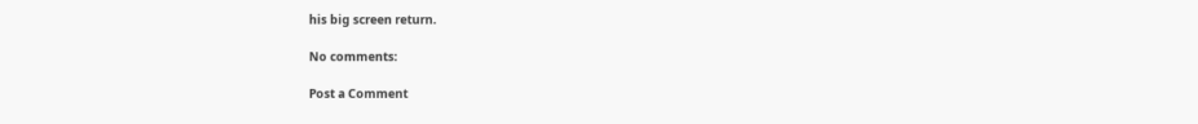his big screen return.

No comments:

Post a Comment